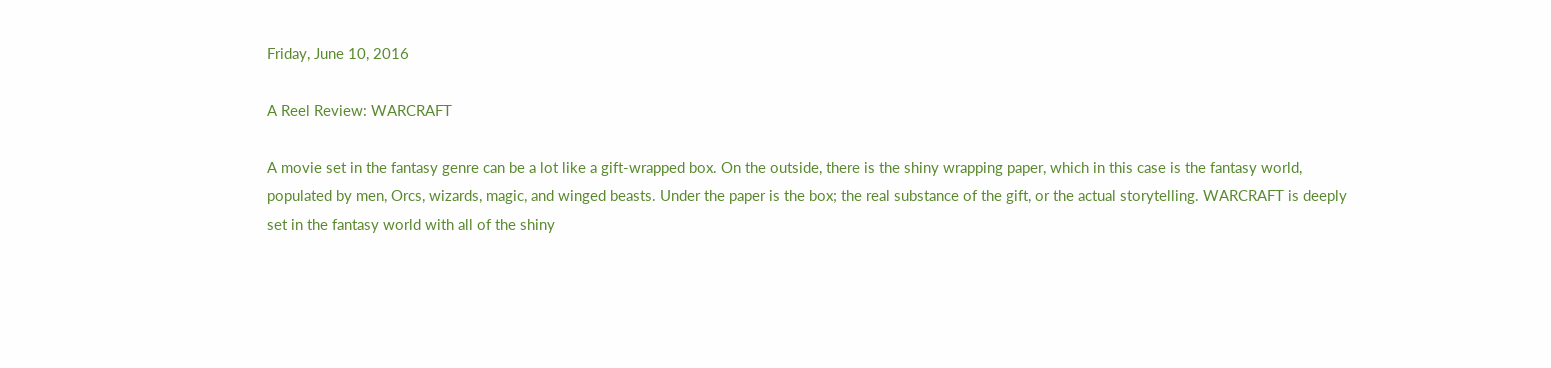Friday, June 10, 2016

A Reel Review: WARCRAFT

A movie set in the fantasy genre can be a lot like a gift-wrapped box. On the outside, there is the shiny wrapping paper, which in this case is the fantasy world, populated by men, Orcs, wizards, magic, and winged beasts. Under the paper is the box; the real substance of the gift, or the actual storytelling. WARCRAFT is deeply set in the fantasy world with all of the shiny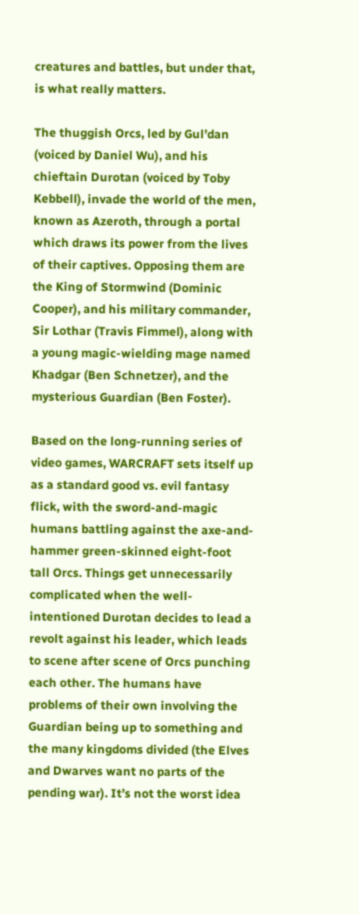creatures and battles, but under that, is what really matters.

The thuggish Orcs, led by Gul’dan (voiced by Daniel Wu), and his chieftain Durotan (voiced by Toby Kebbell), invade the world of the men, known as Azeroth, through a portal which draws its power from the lives of their captives. Opposing them are the King of Stormwind (Dominic Cooper), and his military commander, Sir Lothar (Travis Fimmel), along with a young magic-wielding mage named Khadgar (Ben Schnetzer), and the mysterious Guardian (Ben Foster).

Based on the long-running series of video games, WARCRAFT sets itself up as a standard good vs. evil fantasy flick, with the sword-and-magic humans battling against the axe-and-hammer green-skinned eight-foot tall Orcs. Things get unnecessarily complicated when the well-intentioned Durotan decides to lead a revolt against his leader, which leads to scene after scene of Orcs punching each other. The humans have problems of their own involving the Guardian being up to something and the many kingdoms divided (the Elves and Dwarves want no parts of the pending war). It’s not the worst idea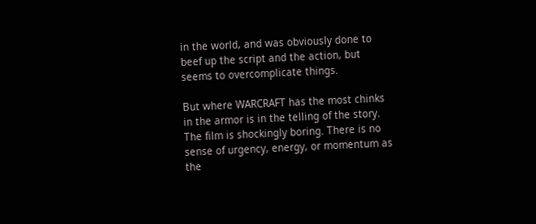in the world, and was obviously done to beef up the script and the action, but seems to overcomplicate things.

But where WARCRAFT has the most chinks in the armor is in the telling of the story. The film is shockingly boring. There is no sense of urgency, energy, or momentum as the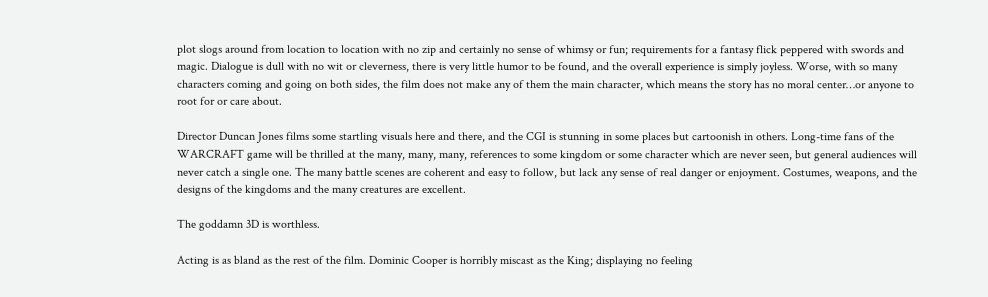plot slogs around from location to location with no zip and certainly no sense of whimsy or fun; requirements for a fantasy flick peppered with swords and magic. Dialogue is dull with no wit or cleverness, there is very little humor to be found, and the overall experience is simply joyless. Worse, with so many characters coming and going on both sides, the film does not make any of them the main character, which means the story has no moral center…or anyone to root for or care about.

Director Duncan Jones films some startling visuals here and there, and the CGI is stunning in some places but cartoonish in others. Long-time fans of the WARCRAFT game will be thrilled at the many, many, many, references to some kingdom or some character which are never seen, but general audiences will never catch a single one. The many battle scenes are coherent and easy to follow, but lack any sense of real danger or enjoyment. Costumes, weapons, and the designs of the kingdoms and the many creatures are excellent.

The goddamn 3D is worthless.

Acting is as bland as the rest of the film. Dominic Cooper is horribly miscast as the King; displaying no feeling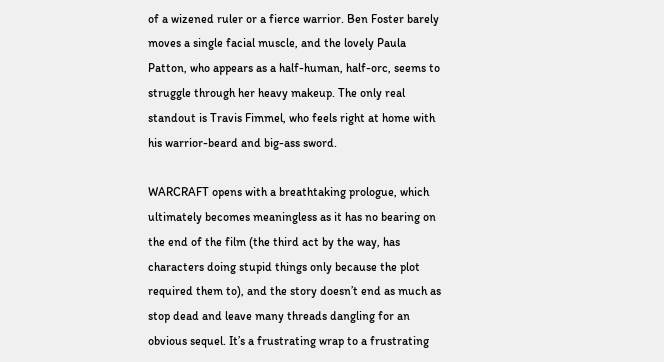of a wizened ruler or a fierce warrior. Ben Foster barely moves a single facial muscle, and the lovely Paula Patton, who appears as a half-human, half-orc, seems to struggle through her heavy makeup. The only real standout is Travis Fimmel, who feels right at home with his warrior-beard and big-ass sword.

WARCRAFT opens with a breathtaking prologue, which ultimately becomes meaningless as it has no bearing on the end of the film (the third act by the way, has characters doing stupid things only because the plot required them to), and the story doesn’t end as much as stop dead and leave many threads dangling for an obvious sequel. It’s a frustrating wrap to a frustrating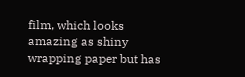film, which looks amazing as shiny wrapping paper but has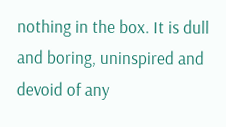nothing in the box. It is dull and boring, uninspired and devoid of any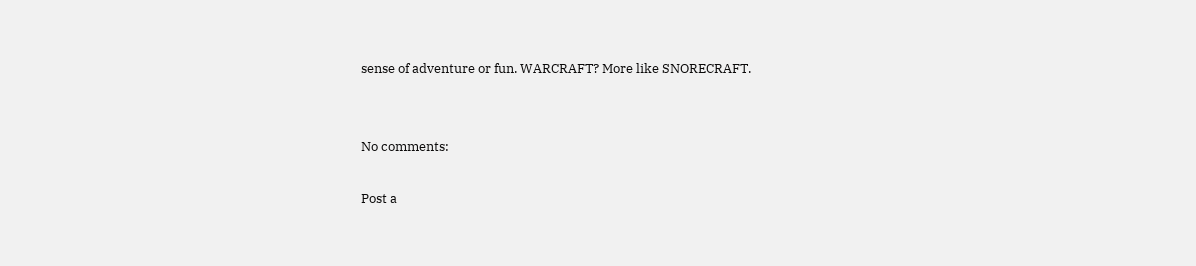sense of adventure or fun. WARCRAFT? More like SNORECRAFT.


No comments:

Post a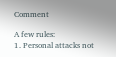Comment

A few rules:
1. Personal attacks not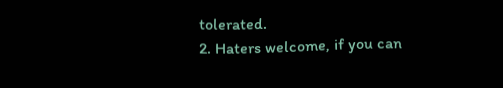tolerated.
2. Haters welcome, if you can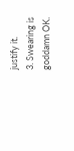justify it.
3. Swearing is goddamn OK.